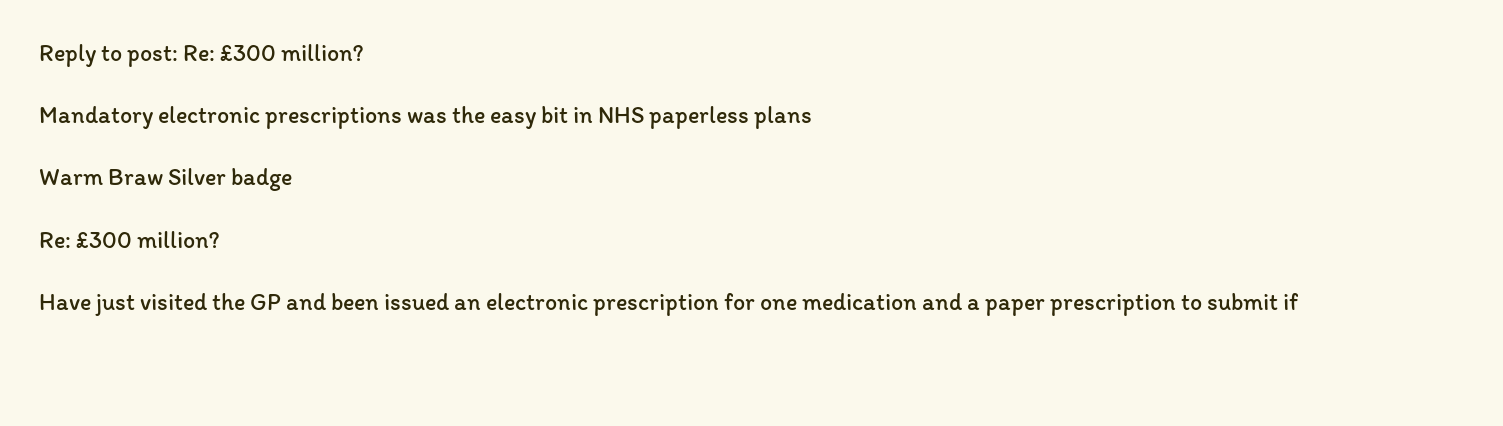Reply to post: Re: £300 million?

Mandatory electronic prescriptions was the easy bit in NHS paperless plans

Warm Braw Silver badge

Re: £300 million?

Have just visited the GP and been issued an electronic prescription for one medication and a paper prescription to submit if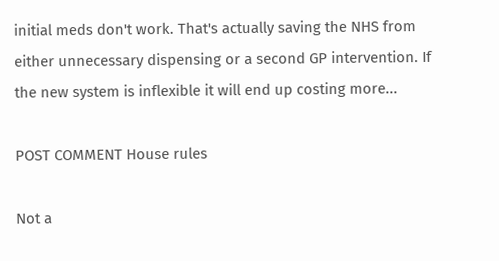initial meds don't work. That's actually saving the NHS from either unnecessary dispensing or a second GP intervention. If the new system is inflexible it will end up costing more...

POST COMMENT House rules

Not a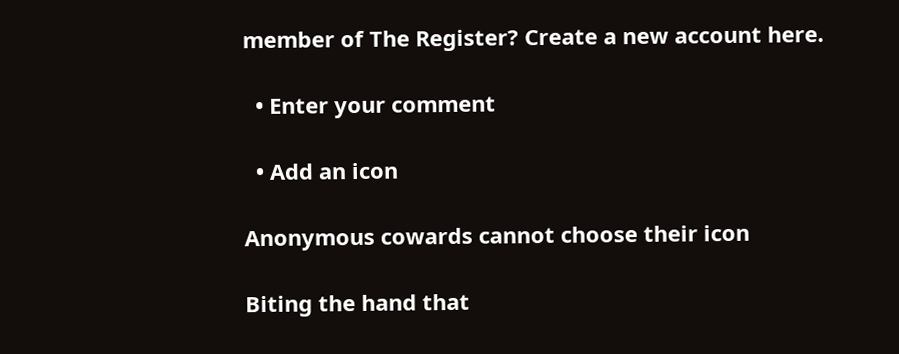member of The Register? Create a new account here.

  • Enter your comment

  • Add an icon

Anonymous cowards cannot choose their icon

Biting the hand that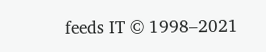feeds IT © 1998–2021